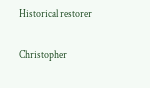Historical restorer

Christopher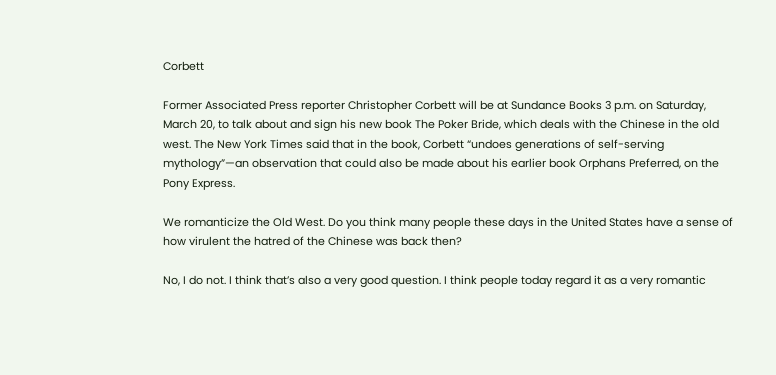Corbett

Former Associated Press reporter Christopher Corbett will be at Sundance Books 3 p.m. on Saturday, March 20, to talk about and sign his new book The Poker Bride, which deals with the Chinese in the old west. The New York Times said that in the book, Corbett “undoes generations of self-serving mythology”—an observation that could also be made about his earlier book Orphans Preferred, on the Pony Express.

We romanticize the Old West. Do you think many people these days in the United States have a sense of how virulent the hatred of the Chinese was back then?

No, I do not. I think that’s also a very good question. I think people today regard it as a very romantic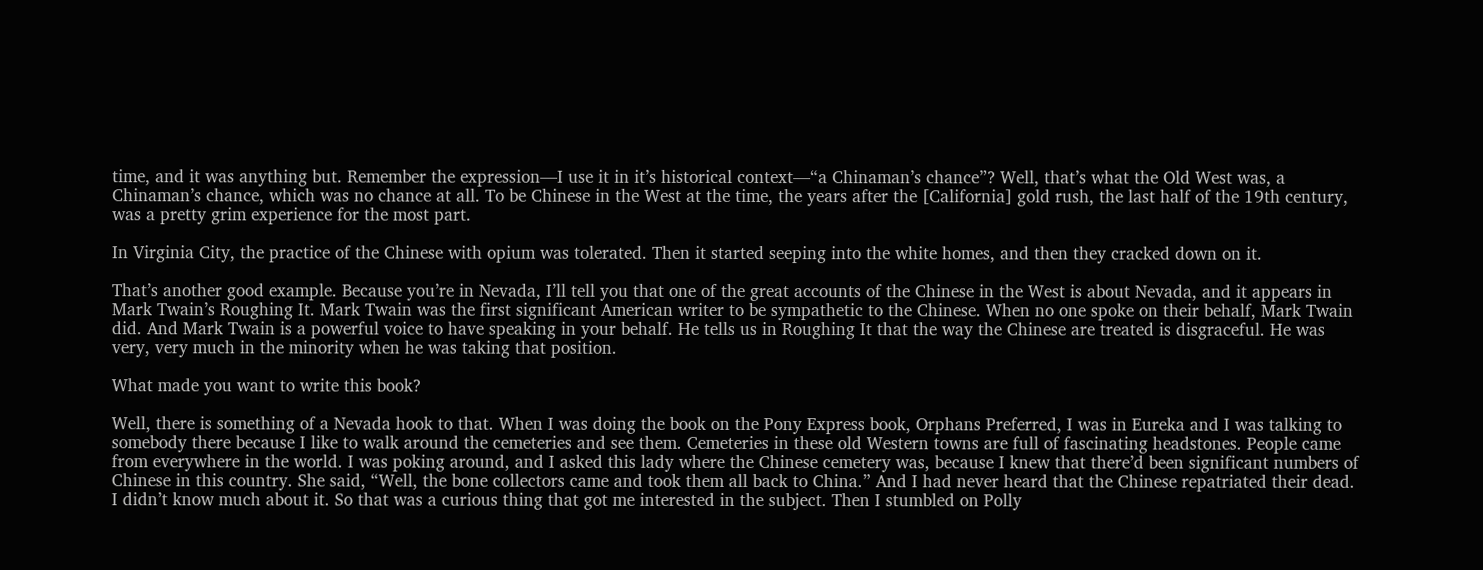time, and it was anything but. Remember the expression—I use it in it’s historical context—“a Chinaman’s chance”? Well, that’s what the Old West was, a Chinaman’s chance, which was no chance at all. To be Chinese in the West at the time, the years after the [California] gold rush, the last half of the 19th century, was a pretty grim experience for the most part.

In Virginia City, the practice of the Chinese with opium was tolerated. Then it started seeping into the white homes, and then they cracked down on it.

That’s another good example. Because you’re in Nevada, I’ll tell you that one of the great accounts of the Chinese in the West is about Nevada, and it appears in Mark Twain’s Roughing It. Mark Twain was the first significant American writer to be sympathetic to the Chinese. When no one spoke on their behalf, Mark Twain did. And Mark Twain is a powerful voice to have speaking in your behalf. He tells us in Roughing It that the way the Chinese are treated is disgraceful. He was very, very much in the minority when he was taking that position.

What made you want to write this book?

Well, there is something of a Nevada hook to that. When I was doing the book on the Pony Express book, Orphans Preferred, I was in Eureka and I was talking to somebody there because I like to walk around the cemeteries and see them. Cemeteries in these old Western towns are full of fascinating headstones. People came from everywhere in the world. I was poking around, and I asked this lady where the Chinese cemetery was, because I knew that there’d been significant numbers of Chinese in this country. She said, “Well, the bone collectors came and took them all back to China.” And I had never heard that the Chinese repatriated their dead. I didn’t know much about it. So that was a curious thing that got me interested in the subject. Then I stumbled on Polly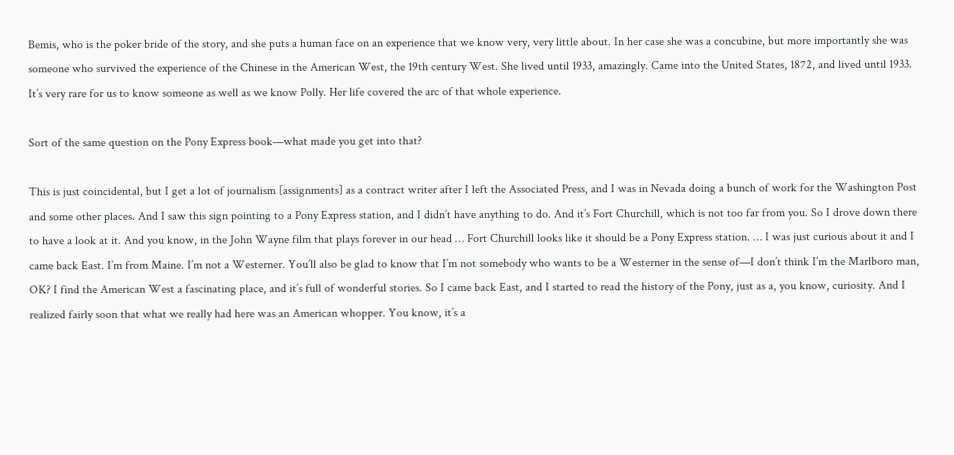Bemis, who is the poker bride of the story, and she puts a human face on an experience that we know very, very little about. In her case she was a concubine, but more importantly she was someone who survived the experience of the Chinese in the American West, the 19th century West. She lived until 1933, amazingly. Came into the United States, 1872, and lived until 1933. It’s very rare for us to know someone as well as we know Polly. Her life covered the arc of that whole experience.

Sort of the same question on the Pony Express book—what made you get into that?

This is just coincidental, but I get a lot of journalism [assignments] as a contract writer after I left the Associated Press, and I was in Nevada doing a bunch of work for the Washington Post and some other places. And I saw this sign pointing to a Pony Express station, and I didn’t have anything to do. And it’s Fort Churchill, which is not too far from you. So I drove down there to have a look at it. And you know, in the John Wayne film that plays forever in our head … Fort Churchill looks like it should be a Pony Express station. … I was just curious about it and I came back East. I’m from Maine. I’m not a Westerner. You’ll also be glad to know that I’m not somebody who wants to be a Westerner in the sense of—I don’t think I’m the Marlboro man, OK? I find the American West a fascinating place, and it’s full of wonderful stories. So I came back East, and I started to read the history of the Pony, just as a, you know, curiosity. And I realized fairly soon that what we really had here was an American whopper. You know, it’s a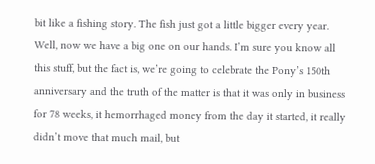bit like a fishing story. The fish just got a little bigger every year. Well, now we have a big one on our hands. I’m sure you know all this stuff, but the fact is, we’re going to celebrate the Pony’s 150th anniversary and the truth of the matter is that it was only in business for 78 weeks, it hemorrhaged money from the day it started, it really didn’t move that much mail, but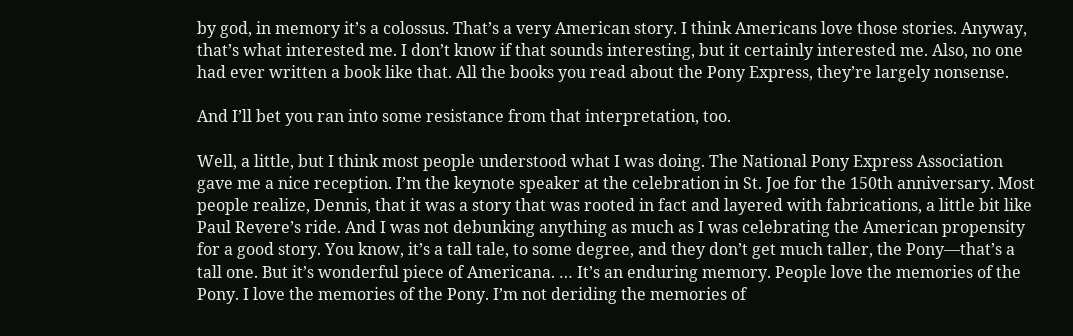by god, in memory it’s a colossus. That’s a very American story. I think Americans love those stories. Anyway, that’s what interested me. I don’t know if that sounds interesting, but it certainly interested me. Also, no one had ever written a book like that. All the books you read about the Pony Express, they’re largely nonsense.

And I’ll bet you ran into some resistance from that interpretation, too.

Well, a little, but I think most people understood what I was doing. The National Pony Express Association gave me a nice reception. I’m the keynote speaker at the celebration in St. Joe for the 150th anniversary. Most people realize, Dennis, that it was a story that was rooted in fact and layered with fabrications, a little bit like Paul Revere’s ride. And I was not debunking anything as much as I was celebrating the American propensity for a good story. You know, it’s a tall tale, to some degree, and they don’t get much taller, the Pony—that’s a tall one. But it’s wonderful piece of Americana. … It’s an enduring memory. People love the memories of the Pony. I love the memories of the Pony. I’m not deriding the memories of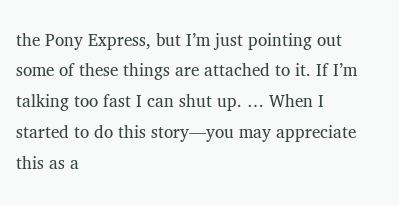the Pony Express, but I’m just pointing out some of these things are attached to it. If I’m talking too fast I can shut up. … When I started to do this story—you may appreciate this as a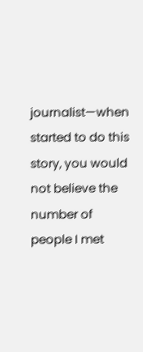journalist—when started to do this story, you would not believe the number of people I met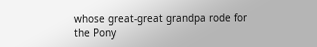whose great-great grandpa rode for the Pony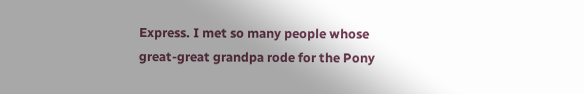Express. I met so many people whose great-great grandpa rode for the Pony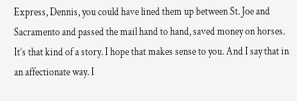Express, Dennis, you could have lined them up between St. Joe and Sacramento and passed the mail hand to hand, saved money on horses. It’s that kind of a story. I hope that makes sense to you. And I say that in an affectionate way. I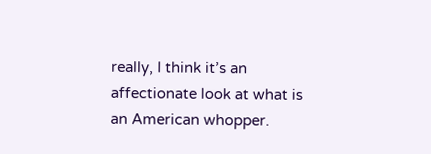really, I think it’s an affectionate look at what is an American whopper.